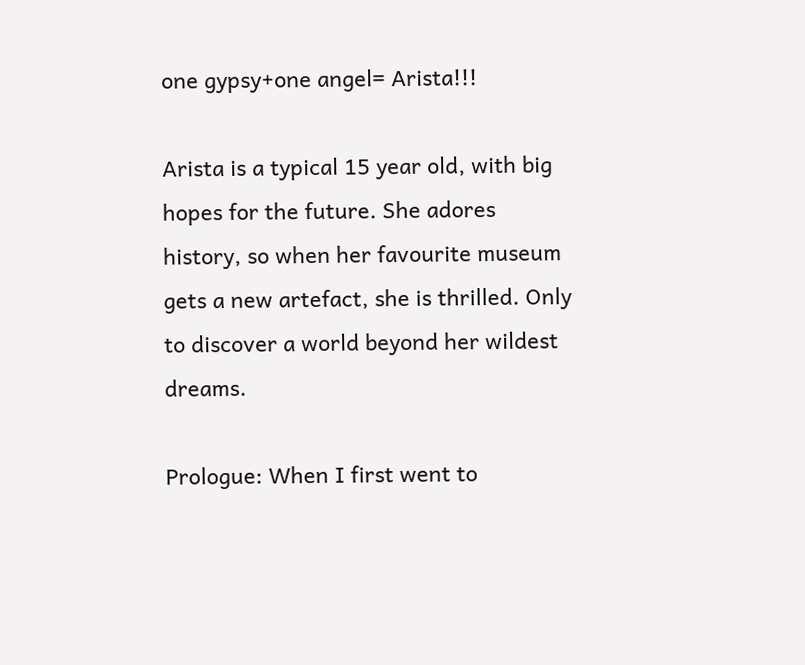one gypsy+one angel= Arista!!!

Arista is a typical 15 year old, with big hopes for the future. She adores history, so when her favourite museum gets a new artefact, she is thrilled. Only to discover a world beyond her wildest dreams.

Prologue: When I first went to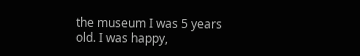the museum I was 5 years old. I was happy,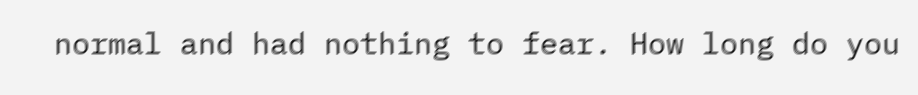normal and had nothing to fear. How long do you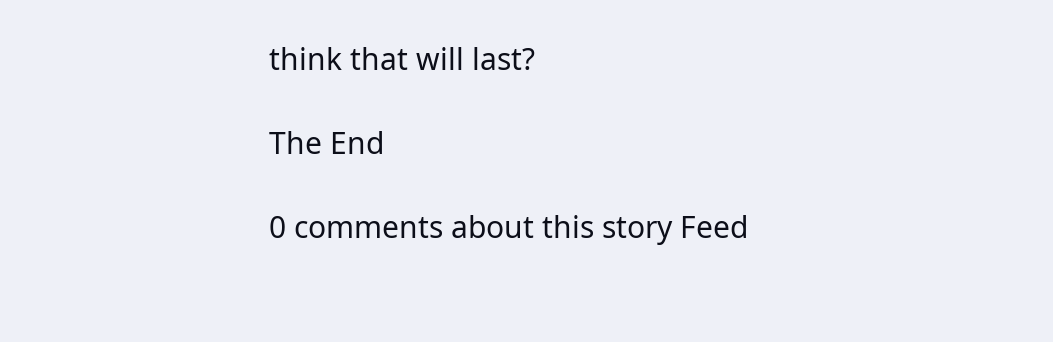think that will last?

The End

0 comments about this story Feed